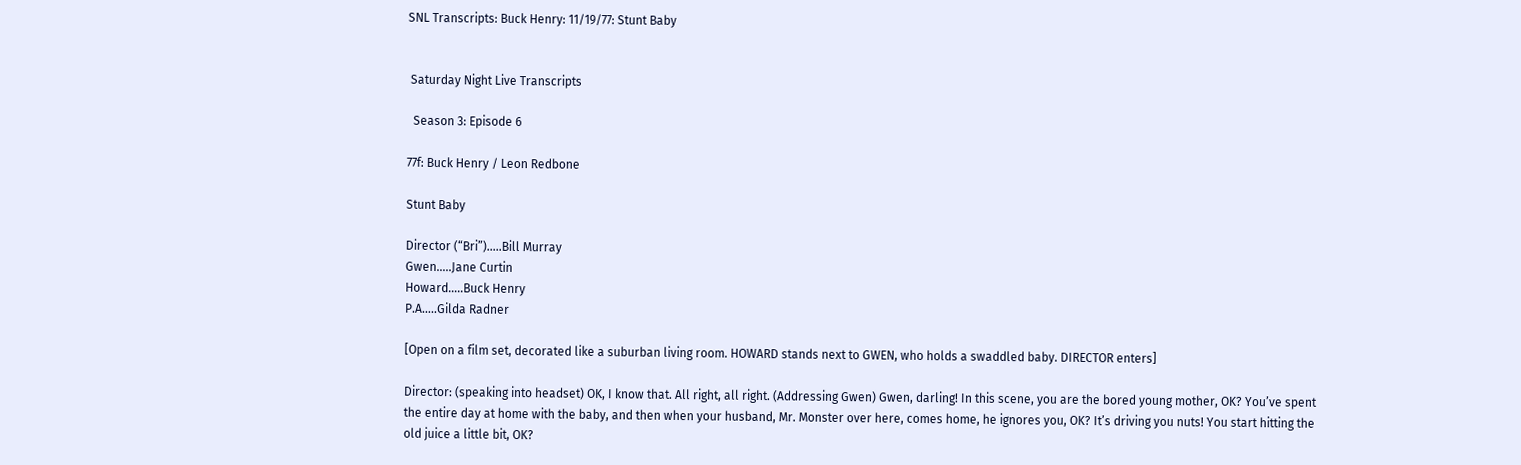SNL Transcripts: Buck Henry: 11/19/77: Stunt Baby


 Saturday Night Live Transcripts

  Season 3: Episode 6

77f: Buck Henry / Leon Redbone

Stunt Baby

Director (“Bri”)…..Bill Murray
Gwen…..Jane Curtin
Howard…..Buck Henry
P.A…..Gilda Radner

[Open on a film set, decorated like a suburban living room. HOWARD stands next to GWEN, who holds a swaddled baby. DIRECTOR enters]

Director: (speaking into headset) OK, I know that. All right, all right. (Addressing Gwen) Gwen, darling! In this scene, you are the bored young mother, OK? You’ve spent the entire day at home with the baby, and then when your husband, Mr. Monster over here, comes home, he ignores you, OK? It’s driving you nuts! You start hitting the old juice a little bit, OK?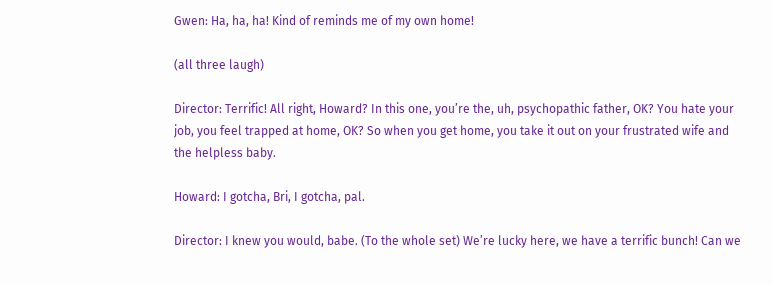Gwen: Ha, ha, ha! Kind of reminds me of my own home!

(all three laugh)

Director: Terrific! All right, Howard? In this one, you’re the, uh, psychopathic father, OK? You hate your job, you feel trapped at home, OK? So when you get home, you take it out on your frustrated wife and the helpless baby.

Howard: I gotcha, Bri, I gotcha, pal.

Director: I knew you would, babe. (To the whole set) We’re lucky here, we have a terrific bunch! Can we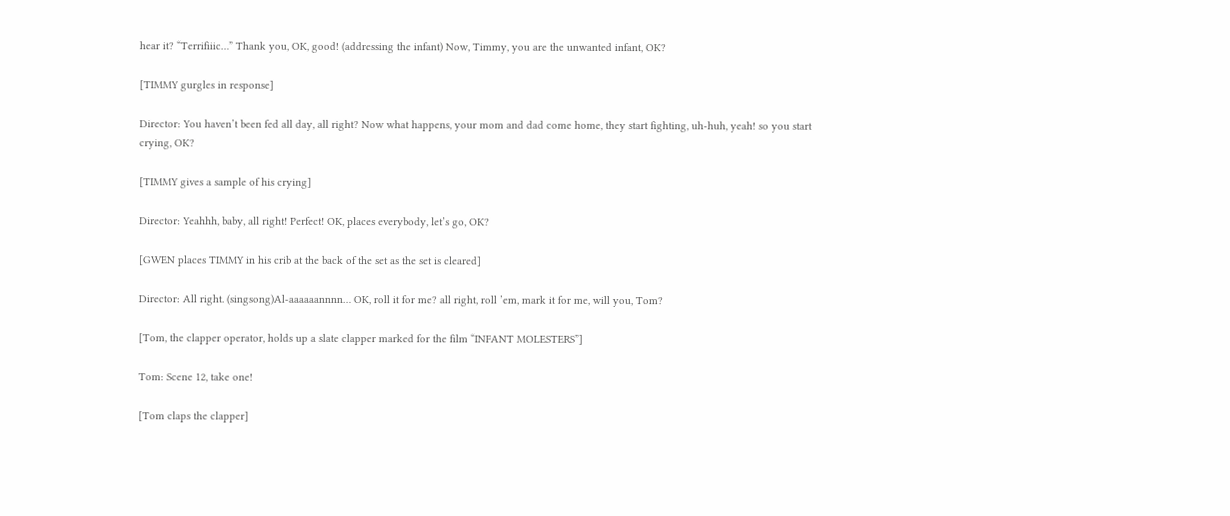hear it? “Terrifiiic…” Thank you, OK, good! (addressing the infant) Now, Timmy, you are the unwanted infant, OK?

[TIMMY gurgles in response]

Director: You haven’t been fed all day, all right? Now what happens, your mom and dad come home, they start fighting, uh-huh, yeah! so you start crying, OK?

[TIMMY gives a sample of his crying]

Director: Yeahhh, baby, all right! Perfect! OK, places everybody, let’s go, OK?

[GWEN places TIMMY in his crib at the back of the set as the set is cleared]

Director: All right. (singsong)Al-aaaaaannnn… OK, roll it for me? all right, roll ’em, mark it for me, will you, Tom?

[Tom, the clapper operator, holds up a slate clapper marked for the film “INFANT MOLESTERS”]

Tom: Scene 12, take one!

[Tom claps the clapper]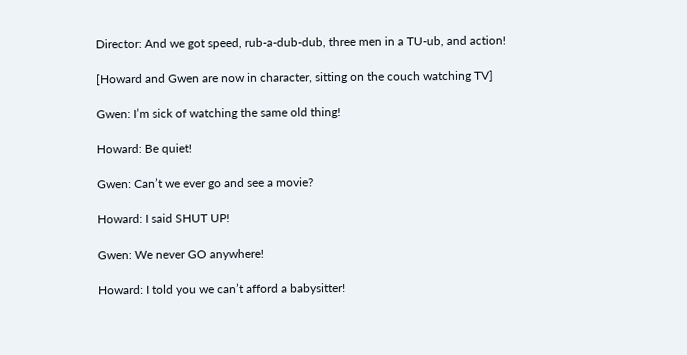Director: And we got speed, rub-a-dub-dub, three men in a TU-ub, and action!

[Howard and Gwen are now in character, sitting on the couch watching TV]

Gwen: I’m sick of watching the same old thing!

Howard: Be quiet!

Gwen: Can’t we ever go and see a movie?

Howard: I said SHUT UP!

Gwen: We never GO anywhere!

Howard: I told you we can’t afford a babysitter!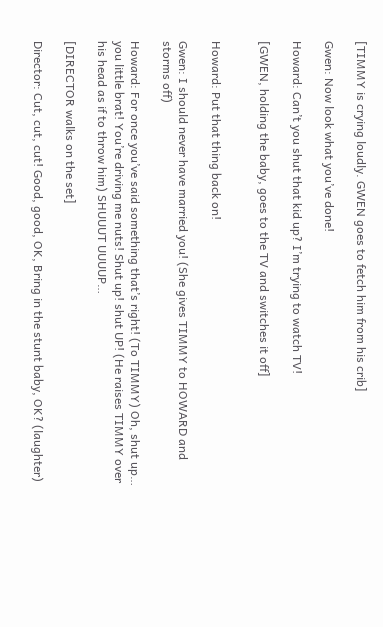[TIMMY is crying loudly. GWEN goes to fetch him from his crib]

Gwen: Now look what you’ve done!

Howard: Can’t you shut that kid up? I’m trying to watch TV!

[GWEN, holding the baby, goes to the TV and switches it off]


Howard: Put that thing back on!

Gwen: I should never have married you! (She gives TIMMY to HOWARD and storms off)

Howard: For once you’ve said something that’s right! (To TIMMY) Oh, shut up… you little brat! You’re driving me nuts! Shut up! shut UP! (He raises TIMMY over his head as if to throw him) SHUUUT UUUUP…

[DIRECTOR walks on the set]

Director: Cut, cut, cut! Good, good, OK, Bring in the stunt baby, OK? (laughter)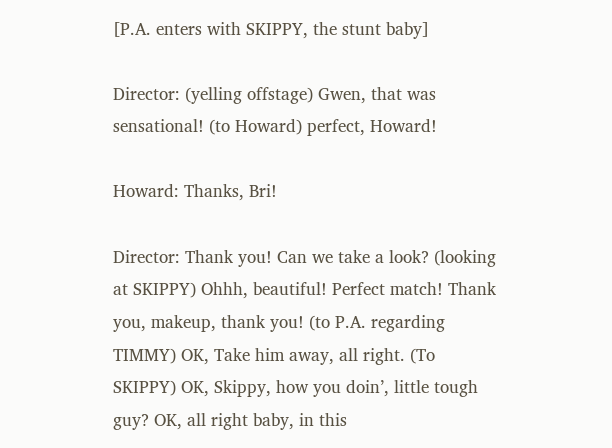[P.A. enters with SKIPPY, the stunt baby]

Director: (yelling offstage) Gwen, that was sensational! (to Howard) perfect, Howard!

Howard: Thanks, Bri!

Director: Thank you! Can we take a look? (looking at SKIPPY) Ohhh, beautiful! Perfect match! Thank you, makeup, thank you! (to P.A. regarding TIMMY) OK, Take him away, all right. (To SKIPPY) OK, Skippy, how you doin’, little tough guy? OK, all right baby, in this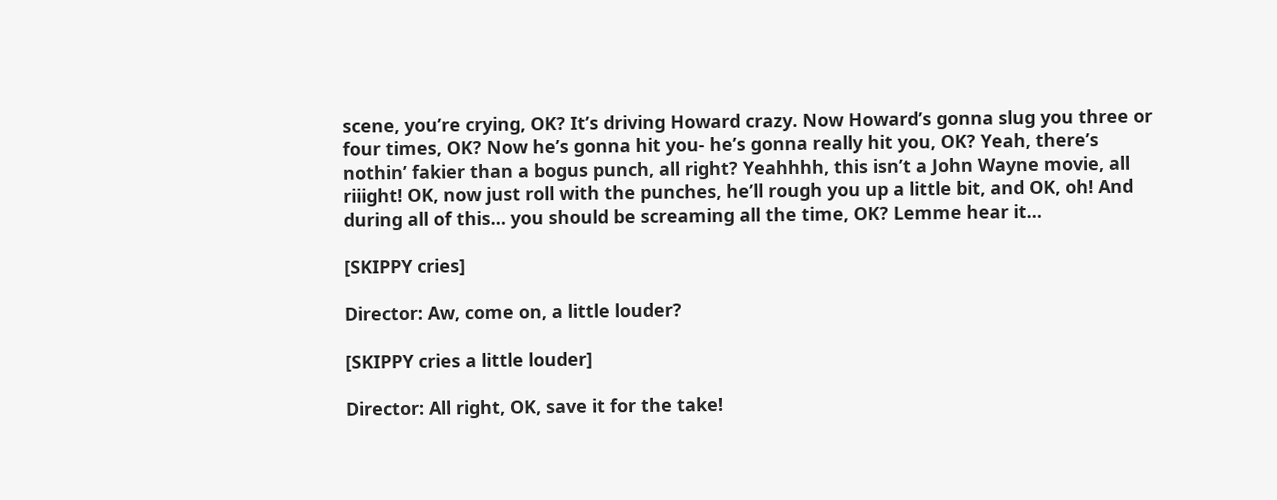scene, you’re crying, OK? It’s driving Howard crazy. Now Howard’s gonna slug you three or four times, OK? Now he’s gonna hit you- he’s gonna really hit you, OK? Yeah, there’s nothin’ fakier than a bogus punch, all right? Yeahhhh, this isn’t a John Wayne movie, all riiight! OK, now just roll with the punches, he’ll rough you up a little bit, and OK, oh! And during all of this… you should be screaming all the time, OK? Lemme hear it…

[SKIPPY cries]

Director: Aw, come on, a little louder?

[SKIPPY cries a little louder]

Director: All right, OK, save it for the take!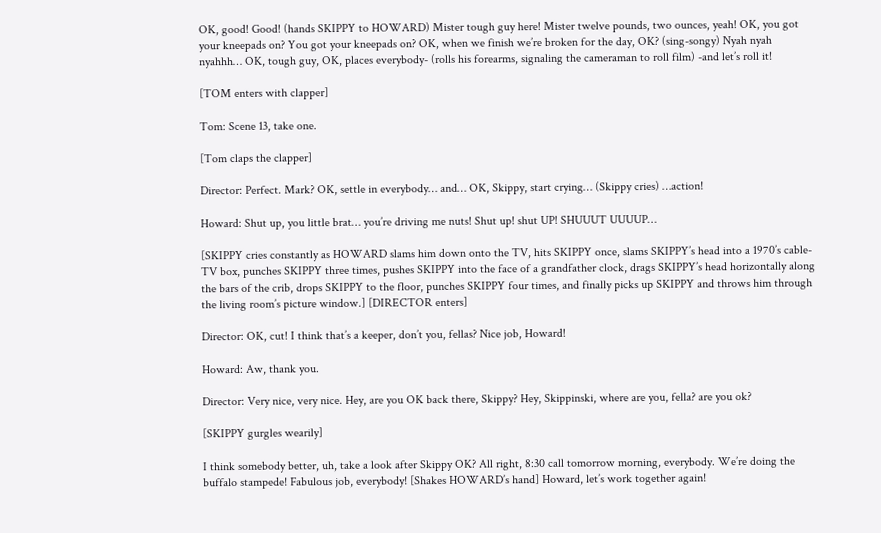OK, good! Good! (hands SKIPPY to HOWARD) Mister tough guy here! Mister twelve pounds, two ounces, yeah! OK, you got your kneepads on? You got your kneepads on? OK, when we finish we’re broken for the day, OK? (sing-songy) Nyah nyah nyahhh… OK, tough guy, OK, places everybody- (rolls his forearms, signaling the cameraman to roll film) -and let’s roll it!

[TOM enters with clapper]

Tom: Scene 13, take one.

[Tom claps the clapper]

Director: Perfect. Mark? OK, settle in everybody… and… OK, Skippy, start crying… (Skippy cries) …action!

Howard: Shut up, you little brat… you’re driving me nuts! Shut up! shut UP! SHUUUT UUUUP…

[SKIPPY cries constantly as HOWARD slams him down onto the TV, hits SKIPPY once, slams SKIPPY’s head into a 1970’s cable-TV box, punches SKIPPY three times, pushes SKIPPY into the face of a grandfather clock, drags SKIPPY’s head horizontally along the bars of the crib, drops SKIPPY to the floor, punches SKIPPY four times, and finally picks up SKIPPY and throws him through the living room’s picture window.] [DIRECTOR enters]

Director: OK, cut! I think that’s a keeper, don’t you, fellas? Nice job, Howard!

Howard: Aw, thank you.

Director: Very nice, very nice. Hey, are you OK back there, Skippy? Hey, Skippinski, where are you, fella? are you ok?

[SKIPPY gurgles wearily]

I think somebody better, uh, take a look after Skippy OK? All right, 8:30 call tomorrow morning, everybody. We’re doing the buffalo stampede! Fabulous job, everybody! [Shakes HOWARD’s hand] Howard, let’s work together again!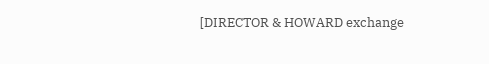[DIRECTOR & HOWARD exchange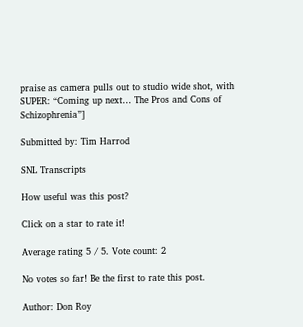praise as camera pulls out to studio wide shot, with SUPER: “Coming up next… The Pros and Cons of Schizophrenia”]

Submitted by: Tim Harrod

SNL Transcripts

How useful was this post?

Click on a star to rate it!

Average rating 5 / 5. Vote count: 2

No votes so far! Be the first to rate this post.

Author: Don Roy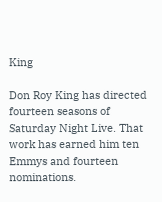King

Don Roy King has directed fourteen seasons of Saturday Night Live. That work has earned him ten Emmys and fourteen nominations.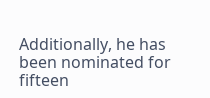Additionally, he has been nominated for fifteen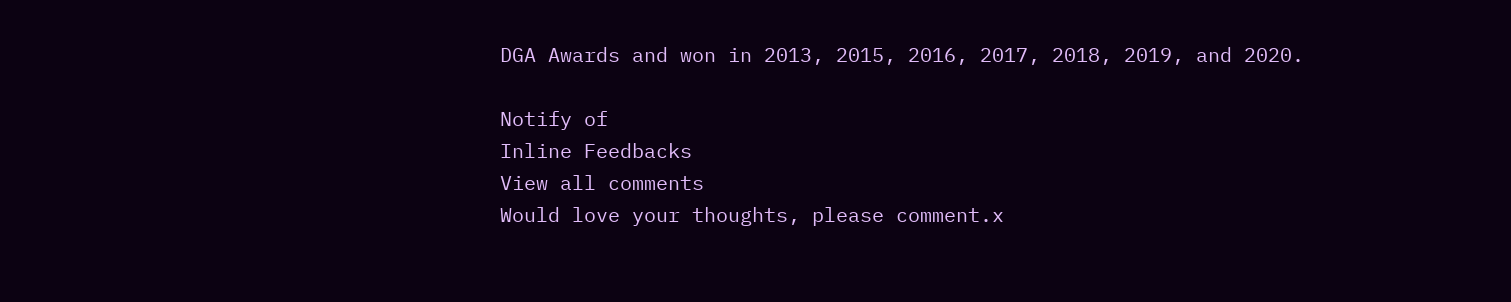DGA Awards and won in 2013, 2015, 2016, 2017, 2018, 2019, and 2020.

Notify of
Inline Feedbacks
View all comments
Would love your thoughts, please comment.x